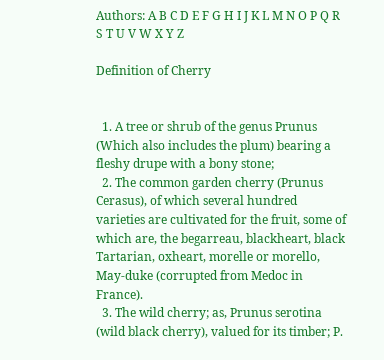Authors: A B C D E F G H I J K L M N O P Q R S T U V W X Y Z

Definition of Cherry


  1. A tree or shrub of the genus Prunus (Which also includes the plum) bearing a fleshy drupe with a bony stone;
  2. The common garden cherry (Prunus Cerasus), of which several hundred varieties are cultivated for the fruit, some of which are, the begarreau, blackheart, black Tartarian, oxheart, morelle or morello, May-duke (corrupted from Medoc in France).
  3. The wild cherry; as, Prunus serotina (wild black cherry), valued for its timber; P.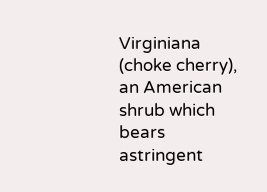Virginiana (choke cherry), an American shrub which bears astringent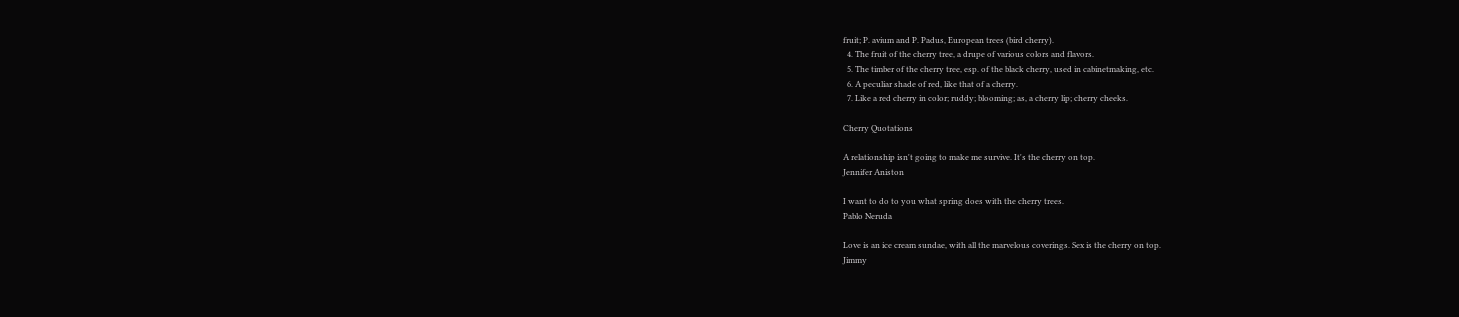fruit; P. avium and P. Padus, European trees (bird cherry).
  4. The fruit of the cherry tree, a drupe of various colors and flavors.
  5. The timber of the cherry tree, esp. of the black cherry, used in cabinetmaking, etc.
  6. A peculiar shade of red, like that of a cherry.
  7. Like a red cherry in color; ruddy; blooming; as, a cherry lip; cherry cheeks.

Cherry Quotations

A relationship isn't going to make me survive. It's the cherry on top.
Jennifer Aniston

I want to do to you what spring does with the cherry trees.
Pablo Neruda

Love is an ice cream sundae, with all the marvelous coverings. Sex is the cherry on top.
Jimmy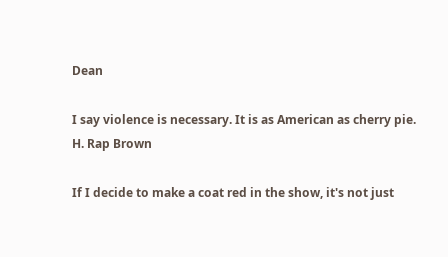Dean

I say violence is necessary. It is as American as cherry pie.
H. Rap Brown

If I decide to make a coat red in the show, it's not just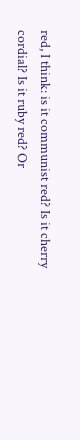red, I think: is it communist red? Is it cherry cordial? Is it ruby red? Or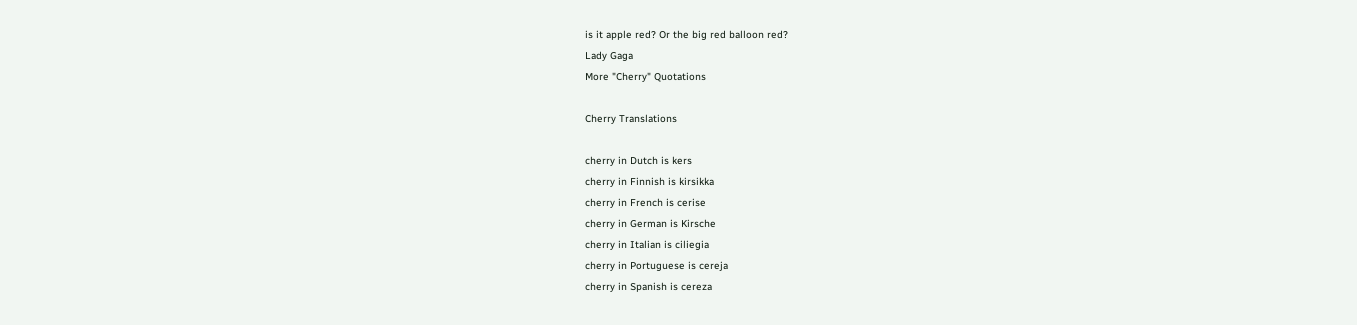is it apple red? Or the big red balloon red?
Lady Gaga
More "Cherry" Quotations

Cherry Translations

cherry in Dutch is kers
cherry in Finnish is kirsikka
cherry in French is cerise
cherry in German is Kirsche
cherry in Italian is ciliegia
cherry in Portuguese is cereja
cherry in Spanish is cereza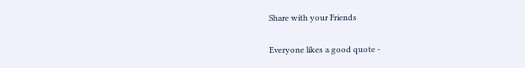Share with your Friends

Everyone likes a good quote -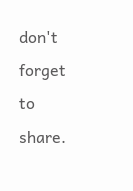don't forget to share.